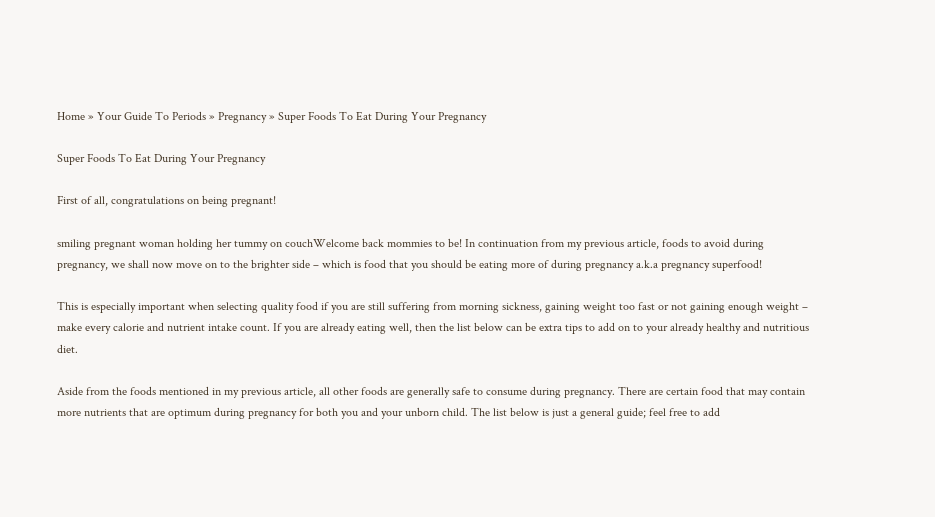Home » Your Guide To Periods » Pregnancy » Super Foods To Eat During Your Pregnancy

Super Foods To Eat During Your Pregnancy

First of all, congratulations on being pregnant!

smiling pregnant woman holding her tummy on couchWelcome back mommies to be! In continuation from my previous article, foods to avoid during pregnancy, we shall now move on to the brighter side – which is food that you should be eating more of during pregnancy a.k.a pregnancy superfood!

This is especially important when selecting quality food if you are still suffering from morning sickness, gaining weight too fast or not gaining enough weight – make every calorie and nutrient intake count. If you are already eating well, then the list below can be extra tips to add on to your already healthy and nutritious diet.

Aside from the foods mentioned in my previous article, all other foods are generally safe to consume during pregnancy. There are certain food that may contain more nutrients that are optimum during pregnancy for both you and your unborn child. The list below is just a general guide; feel free to add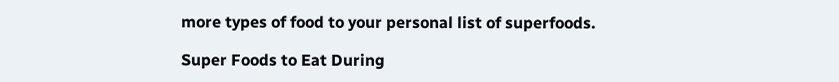more types of food to your personal list of superfoods.

Super Foods to Eat During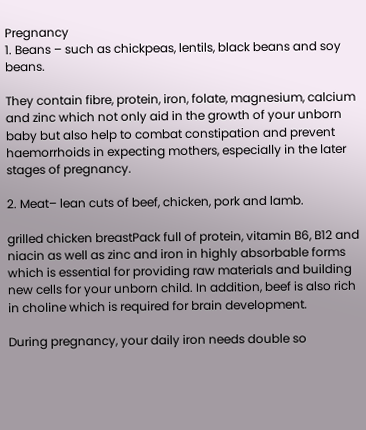Pregnancy
1. Beans – such as chickpeas, lentils, black beans and soy beans.

They contain fibre, protein, iron, folate, magnesium, calcium and zinc which not only aid in the growth of your unborn baby but also help to combat constipation and prevent haemorrhoids in expecting mothers, especially in the later stages of pregnancy.

2. Meat– lean cuts of beef, chicken, pork and lamb.

grilled chicken breastPack full of protein, vitamin B6, B12 and niacin as well as zinc and iron in highly absorbable forms which is essential for providing raw materials and building new cells for your unborn child. In addition, beef is also rich in choline which is required for brain development.

During pregnancy, your daily iron needs double so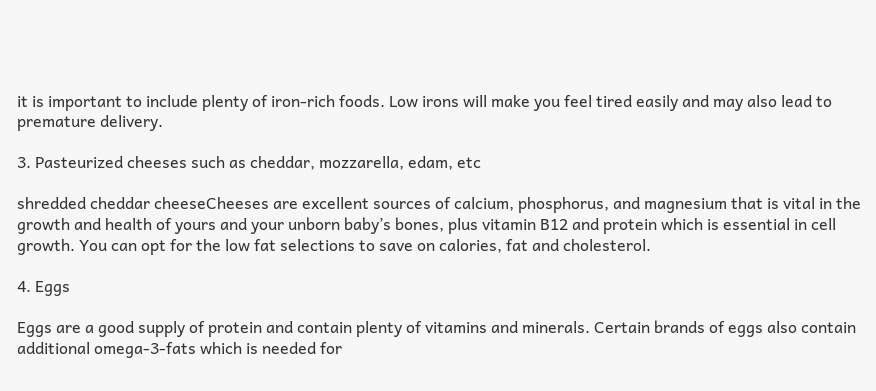it is important to include plenty of iron-rich foods. Low irons will make you feel tired easily and may also lead to premature delivery.

3. Pasteurized cheeses such as cheddar, mozzarella, edam, etc

shredded cheddar cheeseCheeses are excellent sources of calcium, phosphorus, and magnesium that is vital in the growth and health of yours and your unborn baby’s bones, plus vitamin B12 and protein which is essential in cell growth. You can opt for the low fat selections to save on calories, fat and cholesterol.

4. Eggs

Eggs are a good supply of protein and contain plenty of vitamins and minerals. Certain brands of eggs also contain additional omega-3-fats which is needed for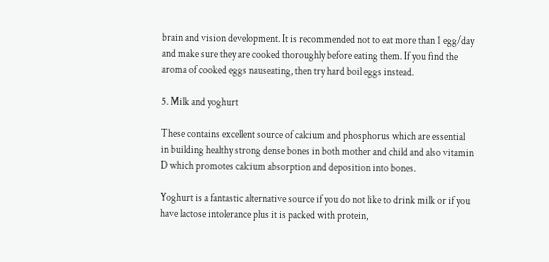brain and vision development. It is recommended not to eat more than 1 egg/day and make sure they are cooked thoroughly before eating them. If you find the aroma of cooked eggs nauseating, then try hard boil eggs instead.

5. Milk and yoghurt

These contains excellent source of calcium and phosphorus which are essential in building healthy strong dense bones in both mother and child and also vitamin D which promotes calcium absorption and deposition into bones.

Yoghurt is a fantastic alternative source if you do not like to drink milk or if you have lactose intolerance plus it is packed with protein,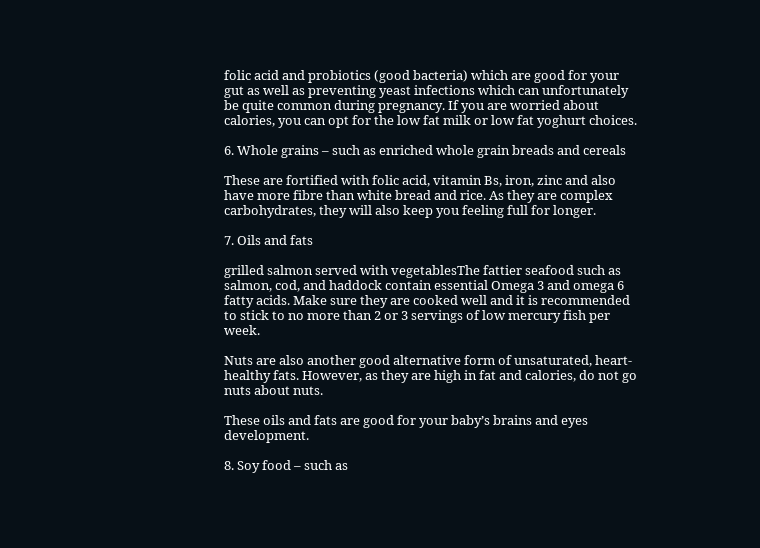folic acid and probiotics (good bacteria) which are good for your gut as well as preventing yeast infections which can unfortunately be quite common during pregnancy. If you are worried about calories, you can opt for the low fat milk or low fat yoghurt choices.

6. Whole grains – such as enriched whole grain breads and cereals

These are fortified with folic acid, vitamin Bs, iron, zinc and also have more fibre than white bread and rice. As they are complex carbohydrates, they will also keep you feeling full for longer.

7. Oils and fats

grilled salmon served with vegetablesThe fattier seafood such as salmon, cod, and haddock contain essential Omega 3 and omega 6 fatty acids. Make sure they are cooked well and it is recommended to stick to no more than 2 or 3 servings of low mercury fish per week.

Nuts are also another good alternative form of unsaturated, heart-healthy fats. However, as they are high in fat and calories, do not go nuts about nuts.

These oils and fats are good for your baby’s brains and eyes development.

8. Soy food – such as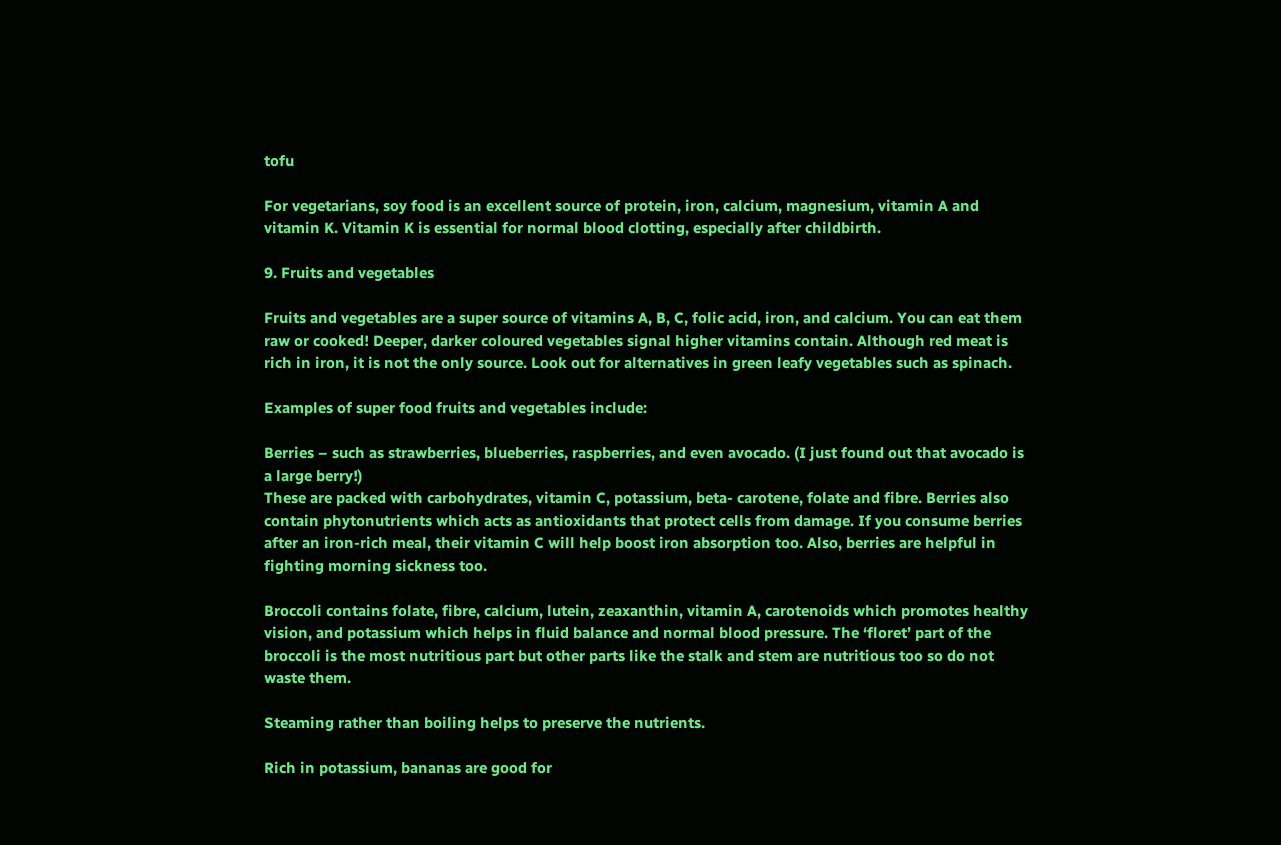tofu

For vegetarians, soy food is an excellent source of protein, iron, calcium, magnesium, vitamin A and vitamin K. Vitamin K is essential for normal blood clotting, especially after childbirth.

9. Fruits and vegetables

Fruits and vegetables are a super source of vitamins A, B, C, folic acid, iron, and calcium. You can eat them raw or cooked! Deeper, darker coloured vegetables signal higher vitamins contain. Although red meat is rich in iron, it is not the only source. Look out for alternatives in green leafy vegetables such as spinach.

Examples of super food fruits and vegetables include:

Berries – such as strawberries, blueberries, raspberries, and even avocado. (I just found out that avocado is a large berry!)
These are packed with carbohydrates, vitamin C, potassium, beta- carotene, folate and fibre. Berries also contain phytonutrients which acts as antioxidants that protect cells from damage. If you consume berries after an iron-rich meal, their vitamin C will help boost iron absorption too. Also, berries are helpful in fighting morning sickness too.

Broccoli contains folate, fibre, calcium, lutein, zeaxanthin, vitamin A, carotenoids which promotes healthy vision, and potassium which helps in fluid balance and normal blood pressure. The ‘floret’ part of the broccoli is the most nutritious part but other parts like the stalk and stem are nutritious too so do not waste them.

Steaming rather than boiling helps to preserve the nutrients.

Rich in potassium, bananas are good for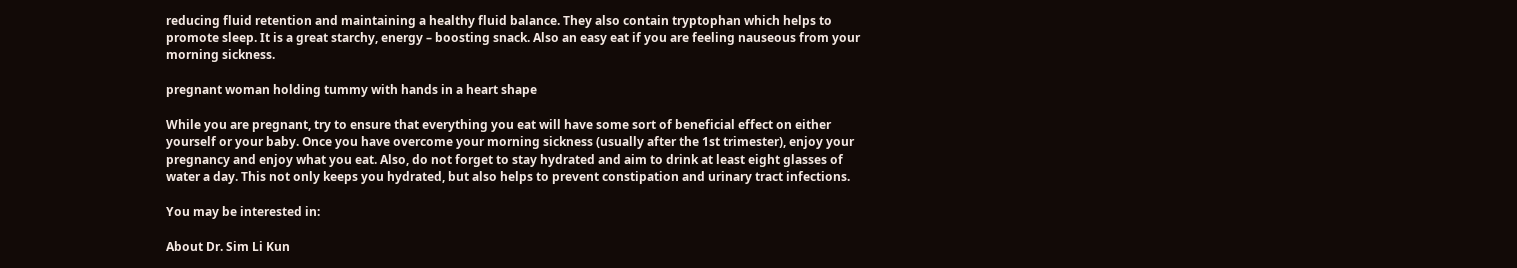reducing fluid retention and maintaining a healthy fluid balance. They also contain tryptophan which helps to promote sleep. It is a great starchy, energy – boosting snack. Also an easy eat if you are feeling nauseous from your morning sickness.

pregnant woman holding tummy with hands in a heart shape

While you are pregnant, try to ensure that everything you eat will have some sort of beneficial effect on either yourself or your baby. Once you have overcome your morning sickness (usually after the 1st trimester), enjoy your pregnancy and enjoy what you eat. Also, do not forget to stay hydrated and aim to drink at least eight glasses of water a day. This not only keeps you hydrated, but also helps to prevent constipation and urinary tract infections.

You may be interested in:

About Dr. Sim Li Kun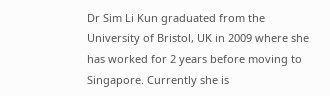Dr Sim Li Kun graduated from the University of Bristol, UK in 2009 where she has worked for 2 years before moving to Singapore. Currently she is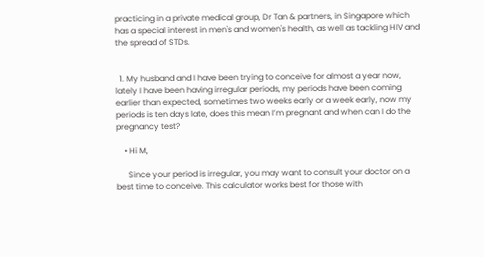practicing in a private medical group, Dr Tan & partners, in Singapore which has a special interest in men's and women's health, as well as tackling HIV and the spread of STDs.


  1. My husband and I have been trying to conceive for almost a year now, lately I have been having irregular periods, my periods have been coming earlier than expected, sometimes two weeks early or a week early, now my periods is ten days late, does this mean I’m pregnant and when can I do the pregnancy test?

    • Hi M,

      Since your period is irregular, you may want to consult your doctor on a best time to conceive. This calculator works best for those with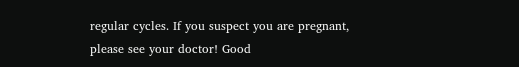regular cycles. If you suspect you are pregnant, please see your doctor! Good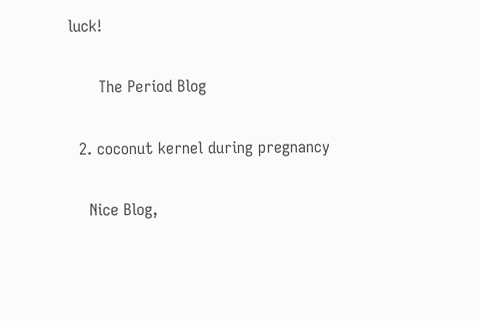luck!

      The Period Blog

  2. coconut kernel during pregnancy

    Nice Blog,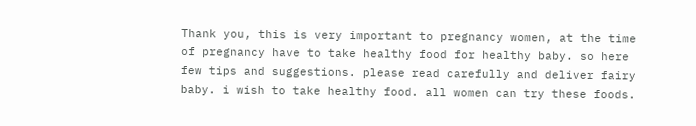Thank you, this is very important to pregnancy women, at the time of pregnancy have to take healthy food for healthy baby. so here few tips and suggestions. please read carefully and deliver fairy baby. i wish to take healthy food. all women can try these foods.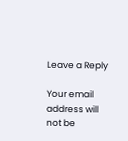Leave a Reply

Your email address will not be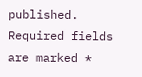published. Required fields are marked *